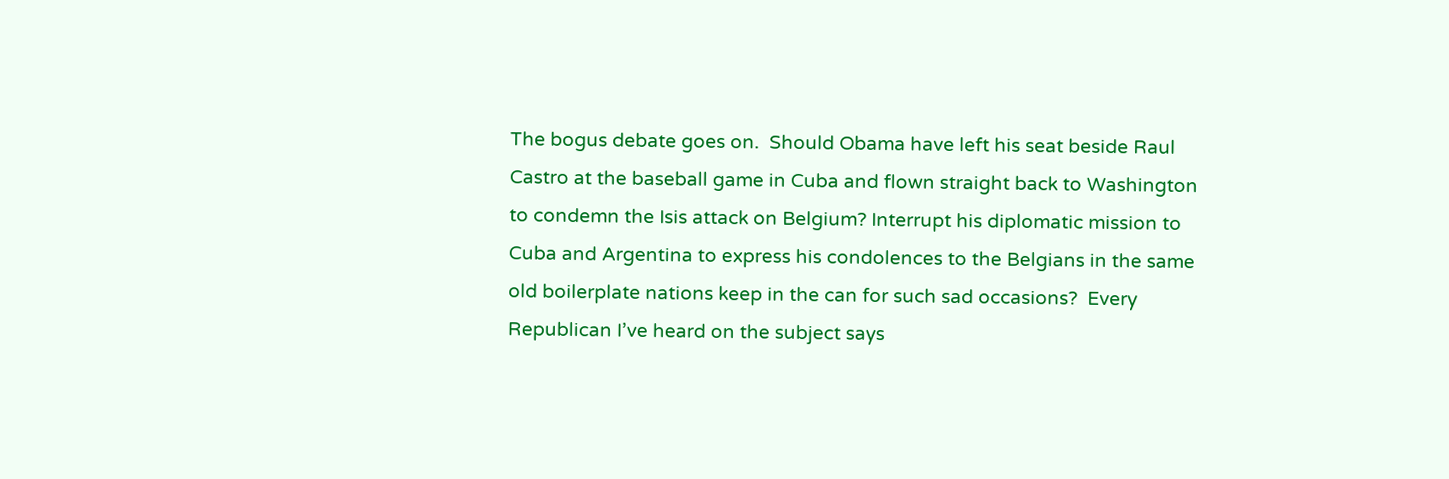The bogus debate goes on.  Should Obama have left his seat beside Raul Castro at the baseball game in Cuba and flown straight back to Washington to condemn the Isis attack on Belgium? Interrupt his diplomatic mission to Cuba and Argentina to express his condolences to the Belgians in the same old boilerplate nations keep in the can for such sad occasions?  Every Republican I’ve heard on the subject says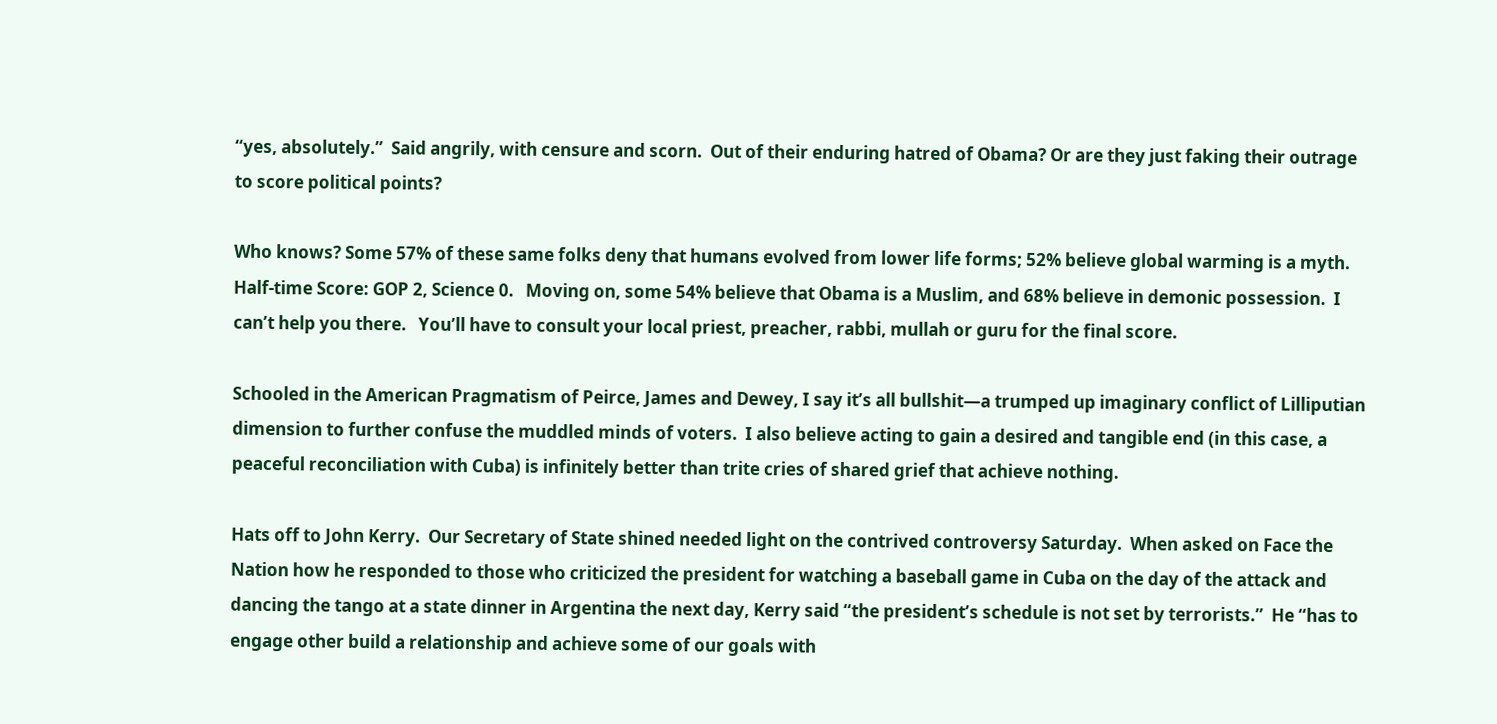“yes, absolutely.”  Said angrily, with censure and scorn.  Out of their enduring hatred of Obama? Or are they just faking their outrage to score political points?

Who knows? Some 57% of these same folks deny that humans evolved from lower life forms; 52% believe global warming is a myth.   Half-time Score: GOP 2, Science 0.   Moving on, some 54% believe that Obama is a Muslim, and 68% believe in demonic possession.  I can’t help you there.   You’ll have to consult your local priest, preacher, rabbi, mullah or guru for the final score.

Schooled in the American Pragmatism of Peirce, James and Dewey, I say it’s all bullshit—a trumped up imaginary conflict of Lilliputian dimension to further confuse the muddled minds of voters.  I also believe acting to gain a desired and tangible end (in this case, a peaceful reconciliation with Cuba) is infinitely better than trite cries of shared grief that achieve nothing.

Hats off to John Kerry.  Our Secretary of State shined needed light on the contrived controversy Saturday.  When asked on Face the Nation how he responded to those who criticized the president for watching a baseball game in Cuba on the day of the attack and dancing the tango at a state dinner in Argentina the next day, Kerry said “the president’s schedule is not set by terrorists.”  He “has to engage other build a relationship and achieve some of our goals with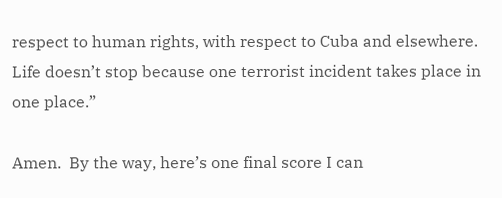respect to human rights, with respect to Cuba and elsewhere.  Life doesn’t stop because one terrorist incident takes place in one place.”

Amen.  By the way, here’s one final score I can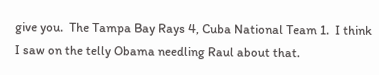give you.  The Tampa Bay Rays 4, Cuba National Team 1.  I think I saw on the telly Obama needling Raul about that.